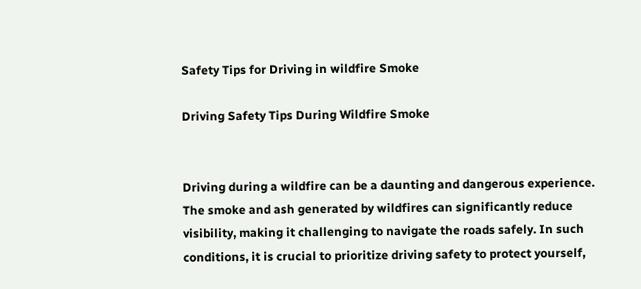Safety Tips for Driving in wildfire Smoke

Driving Safety Tips During Wildfire Smoke


Driving during a wildfire can be a daunting and dangerous experience. The smoke and ash generated by wildfires can significantly reduce visibility, making it challenging to navigate the roads safely. In such conditions, it is crucial to prioritize driving safety to protect yourself,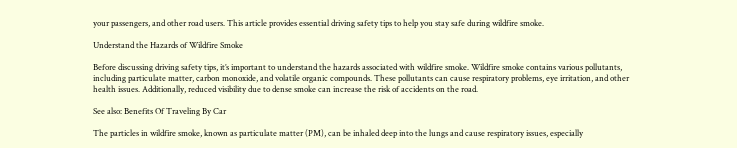your passengers, and other road users. This article provides essential driving safety tips to help you stay safe during wildfire smoke.

Understand the Hazards of Wildfire Smoke

Before discussing driving safety tips, it’s important to understand the hazards associated with wildfire smoke. Wildfire smoke contains various pollutants, including particulate matter, carbon monoxide, and volatile organic compounds. These pollutants can cause respiratory problems, eye irritation, and other health issues. Additionally, reduced visibility due to dense smoke can increase the risk of accidents on the road.

See also: Benefits Of Traveling By Car

The particles in wildfire smoke, known as particulate matter (PM), can be inhaled deep into the lungs and cause respiratory issues, especially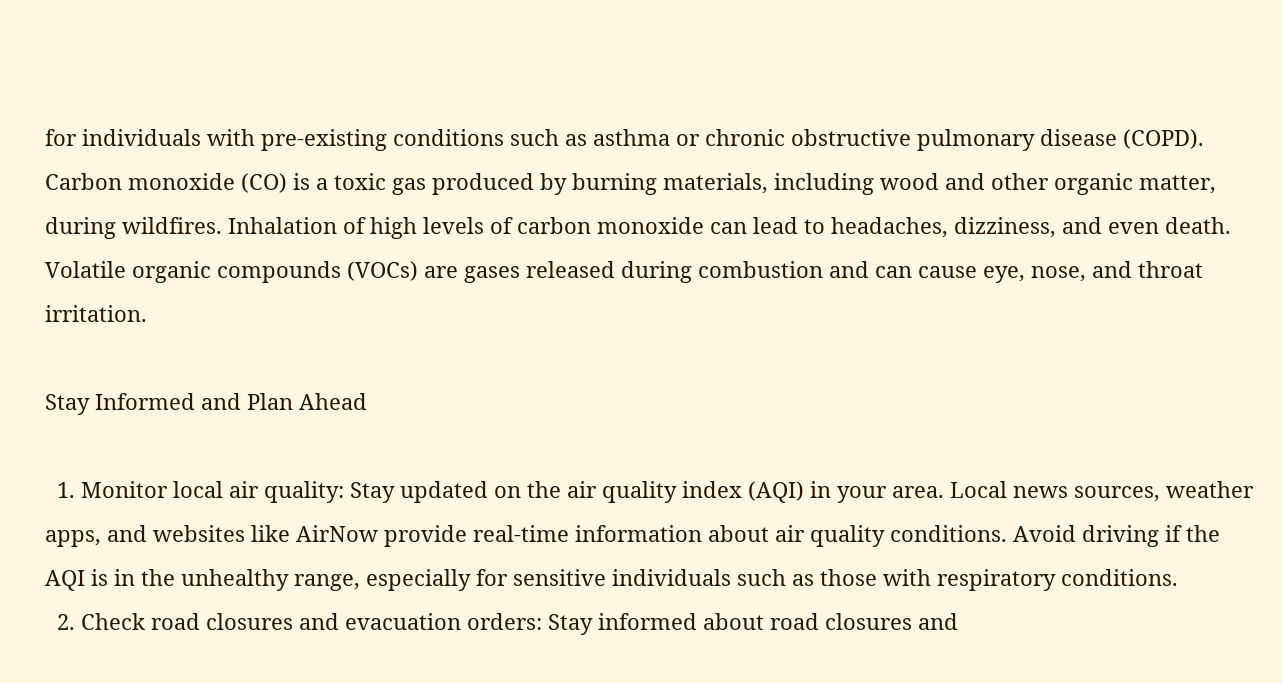for individuals with pre-existing conditions such as asthma or chronic obstructive pulmonary disease (COPD). Carbon monoxide (CO) is a toxic gas produced by burning materials, including wood and other organic matter, during wildfires. Inhalation of high levels of carbon monoxide can lead to headaches, dizziness, and even death. Volatile organic compounds (VOCs) are gases released during combustion and can cause eye, nose, and throat irritation.

Stay Informed and Plan Ahead

  1. Monitor local air quality: Stay updated on the air quality index (AQI) in your area. Local news sources, weather apps, and websites like AirNow provide real-time information about air quality conditions. Avoid driving if the AQI is in the unhealthy range, especially for sensitive individuals such as those with respiratory conditions.
  2. Check road closures and evacuation orders: Stay informed about road closures and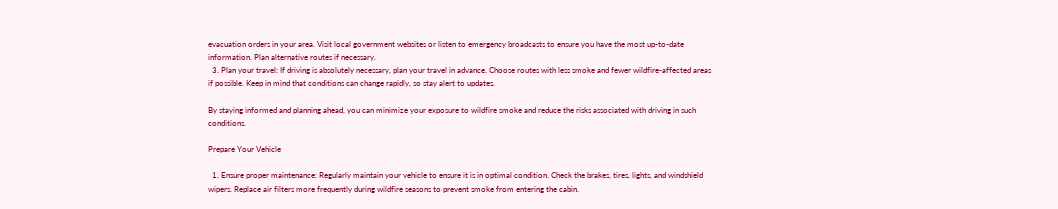evacuation orders in your area. Visit local government websites or listen to emergency broadcasts to ensure you have the most up-to-date information. Plan alternative routes if necessary.
  3. Plan your travel: If driving is absolutely necessary, plan your travel in advance. Choose routes with less smoke and fewer wildfire-affected areas if possible. Keep in mind that conditions can change rapidly, so stay alert to updates.

By staying informed and planning ahead, you can minimize your exposure to wildfire smoke and reduce the risks associated with driving in such conditions.

Prepare Your Vehicle

  1. Ensure proper maintenance: Regularly maintain your vehicle to ensure it is in optimal condition. Check the brakes, tires, lights, and windshield wipers. Replace air filters more frequently during wildfire seasons to prevent smoke from entering the cabin.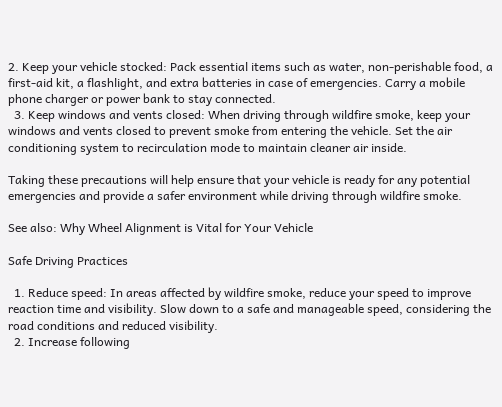2. Keep your vehicle stocked: Pack essential items such as water, non-perishable food, a first-aid kit, a flashlight, and extra batteries in case of emergencies. Carry a mobile phone charger or power bank to stay connected.
  3. Keep windows and vents closed: When driving through wildfire smoke, keep your windows and vents closed to prevent smoke from entering the vehicle. Set the air conditioning system to recirculation mode to maintain cleaner air inside.

Taking these precautions will help ensure that your vehicle is ready for any potential emergencies and provide a safer environment while driving through wildfire smoke.

See also: Why Wheel Alignment is Vital for Your Vehicle

Safe Driving Practices

  1. Reduce speed: In areas affected by wildfire smoke, reduce your speed to improve reaction time and visibility. Slow down to a safe and manageable speed, considering the road conditions and reduced visibility.
  2. Increase following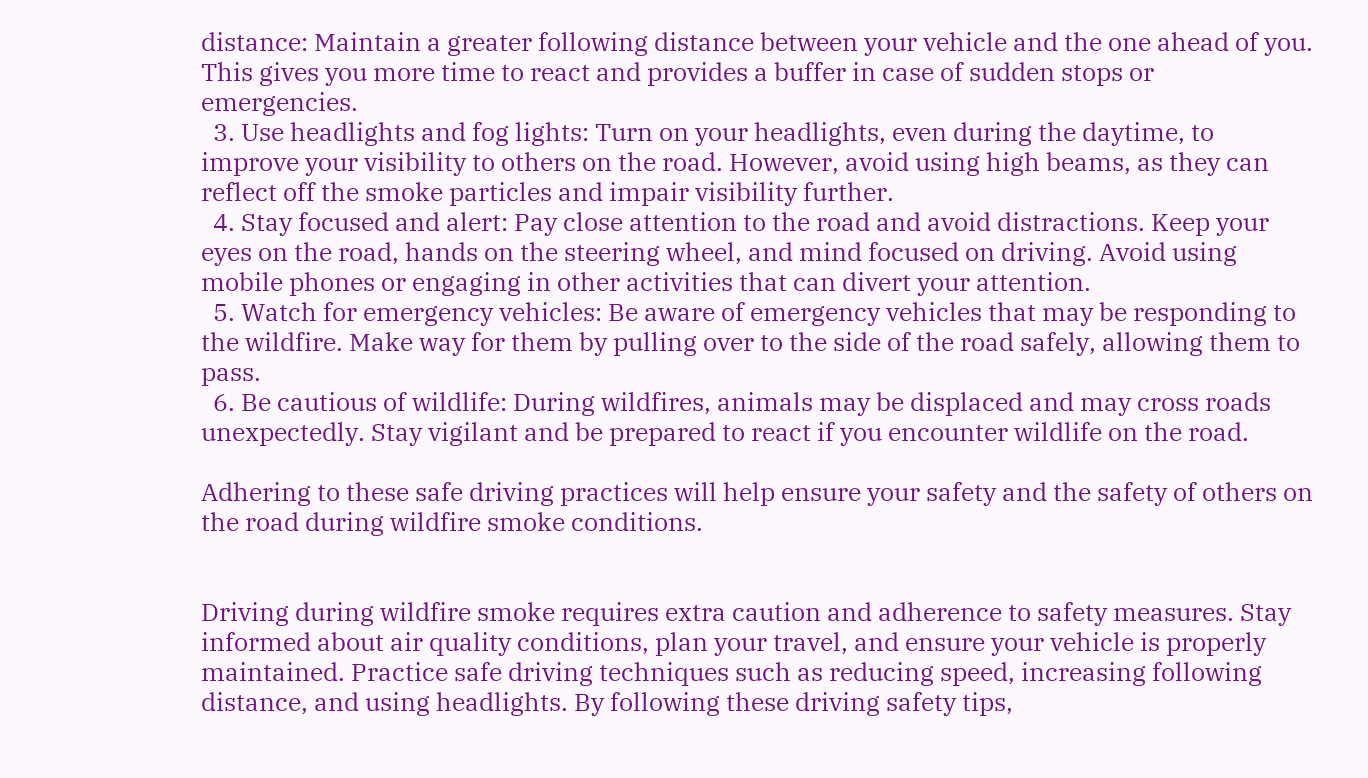distance: Maintain a greater following distance between your vehicle and the one ahead of you. This gives you more time to react and provides a buffer in case of sudden stops or emergencies.
  3. Use headlights and fog lights: Turn on your headlights, even during the daytime, to improve your visibility to others on the road. However, avoid using high beams, as they can reflect off the smoke particles and impair visibility further.
  4. Stay focused and alert: Pay close attention to the road and avoid distractions. Keep your eyes on the road, hands on the steering wheel, and mind focused on driving. Avoid using mobile phones or engaging in other activities that can divert your attention.
  5. Watch for emergency vehicles: Be aware of emergency vehicles that may be responding to the wildfire. Make way for them by pulling over to the side of the road safely, allowing them to pass.
  6. Be cautious of wildlife: During wildfires, animals may be displaced and may cross roads unexpectedly. Stay vigilant and be prepared to react if you encounter wildlife on the road.

Adhering to these safe driving practices will help ensure your safety and the safety of others on the road during wildfire smoke conditions.


Driving during wildfire smoke requires extra caution and adherence to safety measures. Stay informed about air quality conditions, plan your travel, and ensure your vehicle is properly maintained. Practice safe driving techniques such as reducing speed, increasing following distance, and using headlights. By following these driving safety tips,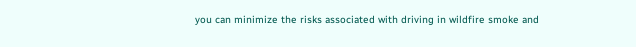you can minimize the risks associated with driving in wildfire smoke and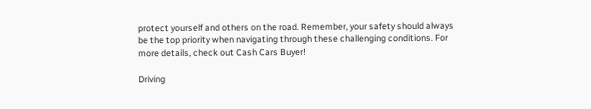protect yourself and others on the road. Remember, your safety should always be the top priority when navigating through these challenging conditions. For more details, check out Cash Cars Buyer!

Driving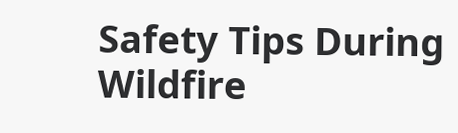Safety Tips During Wildfire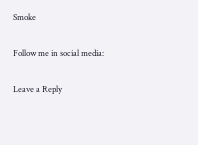Smoke

Follow me in social media:

Leave a Reply